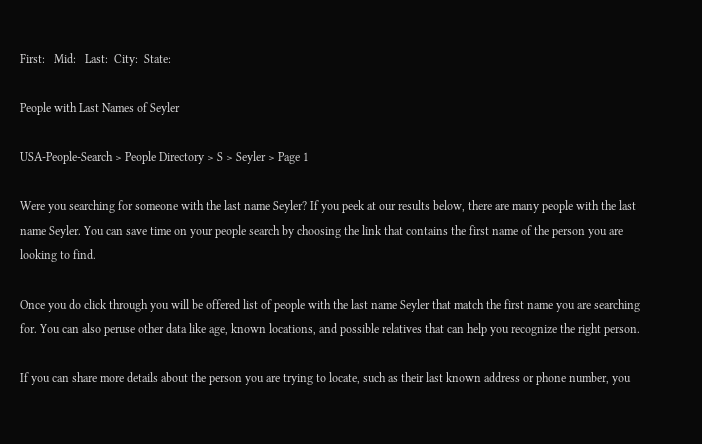First:   Mid:   Last:  City:  State:

People with Last Names of Seyler

USA-People-Search > People Directory > S > Seyler > Page 1

Were you searching for someone with the last name Seyler? If you peek at our results below, there are many people with the last name Seyler. You can save time on your people search by choosing the link that contains the first name of the person you are looking to find.

Once you do click through you will be offered list of people with the last name Seyler that match the first name you are searching for. You can also peruse other data like age, known locations, and possible relatives that can help you recognize the right person.

If you can share more details about the person you are trying to locate, such as their last known address or phone number, you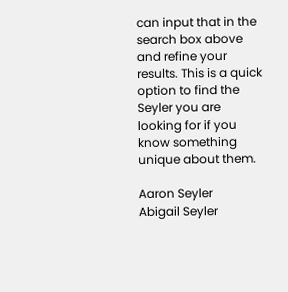can input that in the search box above and refine your results. This is a quick option to find the Seyler you are looking for if you know something unique about them.

Aaron Seyler
Abigail Seyler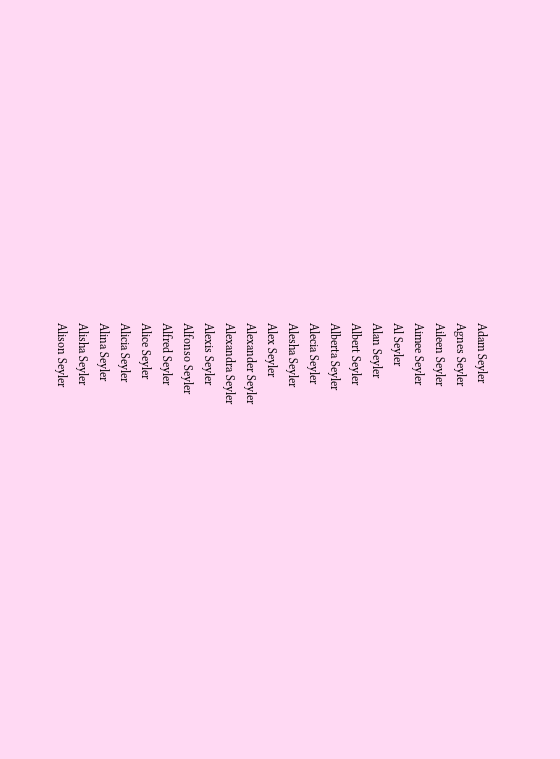Adam Seyler
Agnes Seyler
Aileen Seyler
Aimee Seyler
Al Seyler
Alan Seyler
Albert Seyler
Alberta Seyler
Alecia Seyler
Alesha Seyler
Alex Seyler
Alexander Seyler
Alexandra Seyler
Alexis Seyler
Alfonso Seyler
Alfred Seyler
Alice Seyler
Alicia Seyler
Alina Seyler
Alisha Seyler
Alison Seyler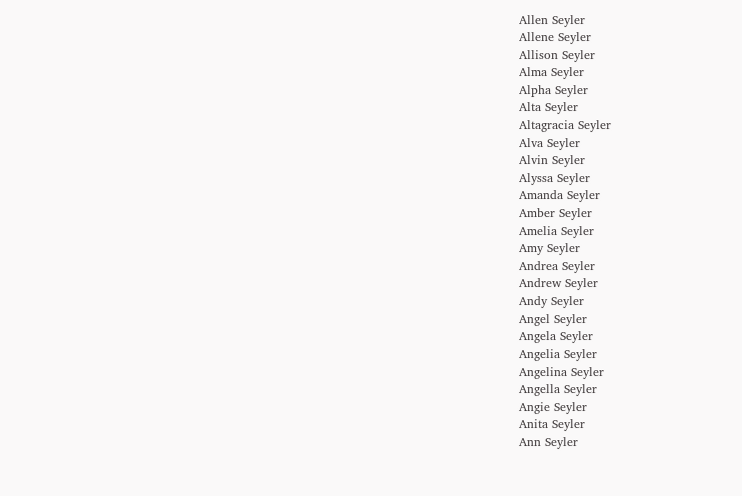Allen Seyler
Allene Seyler
Allison Seyler
Alma Seyler
Alpha Seyler
Alta Seyler
Altagracia Seyler
Alva Seyler
Alvin Seyler
Alyssa Seyler
Amanda Seyler
Amber Seyler
Amelia Seyler
Amy Seyler
Andrea Seyler
Andrew Seyler
Andy Seyler
Angel Seyler
Angela Seyler
Angelia Seyler
Angelina Seyler
Angella Seyler
Angie Seyler
Anita Seyler
Ann Seyler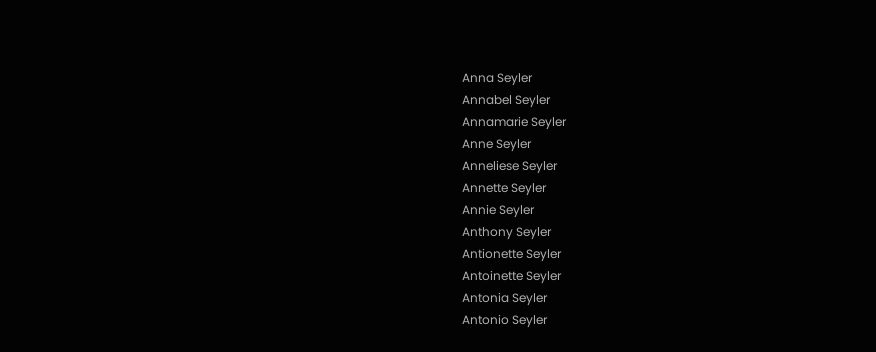Anna Seyler
Annabel Seyler
Annamarie Seyler
Anne Seyler
Anneliese Seyler
Annette Seyler
Annie Seyler
Anthony Seyler
Antionette Seyler
Antoinette Seyler
Antonia Seyler
Antonio Seyler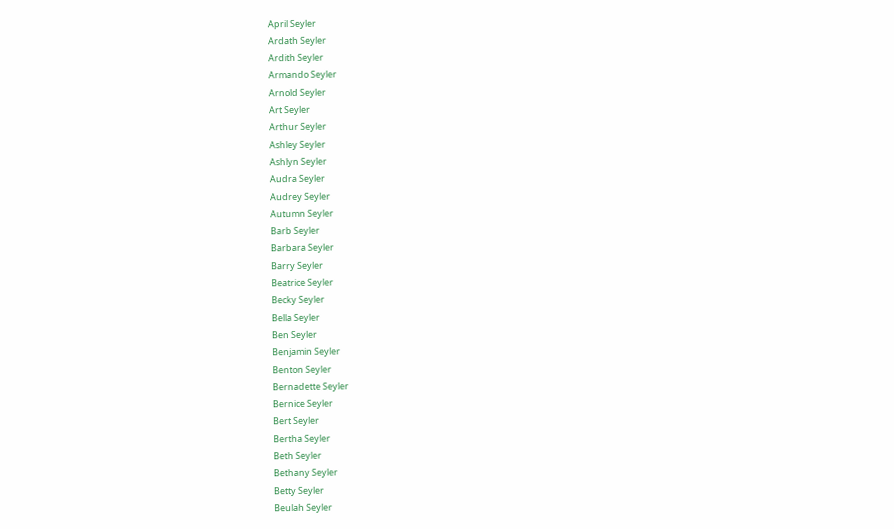April Seyler
Ardath Seyler
Ardith Seyler
Armando Seyler
Arnold Seyler
Art Seyler
Arthur Seyler
Ashley Seyler
Ashlyn Seyler
Audra Seyler
Audrey Seyler
Autumn Seyler
Barb Seyler
Barbara Seyler
Barry Seyler
Beatrice Seyler
Becky Seyler
Bella Seyler
Ben Seyler
Benjamin Seyler
Benton Seyler
Bernadette Seyler
Bernice Seyler
Bert Seyler
Bertha Seyler
Beth Seyler
Bethany Seyler
Betty Seyler
Beulah Seyler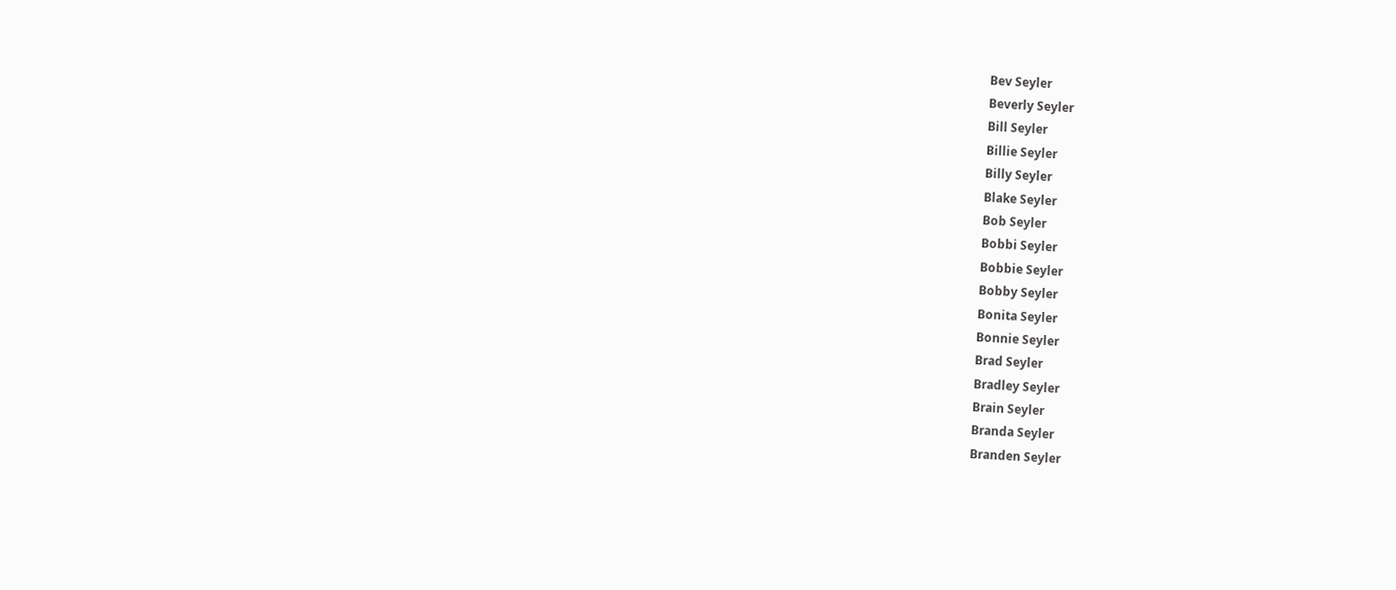Bev Seyler
Beverly Seyler
Bill Seyler
Billie Seyler
Billy Seyler
Blake Seyler
Bob Seyler
Bobbi Seyler
Bobbie Seyler
Bobby Seyler
Bonita Seyler
Bonnie Seyler
Brad Seyler
Bradley Seyler
Brain Seyler
Branda Seyler
Branden Seyler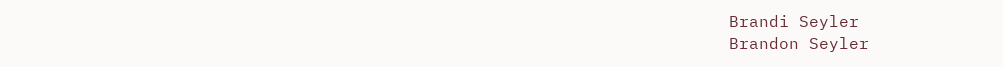Brandi Seyler
Brandon Seyler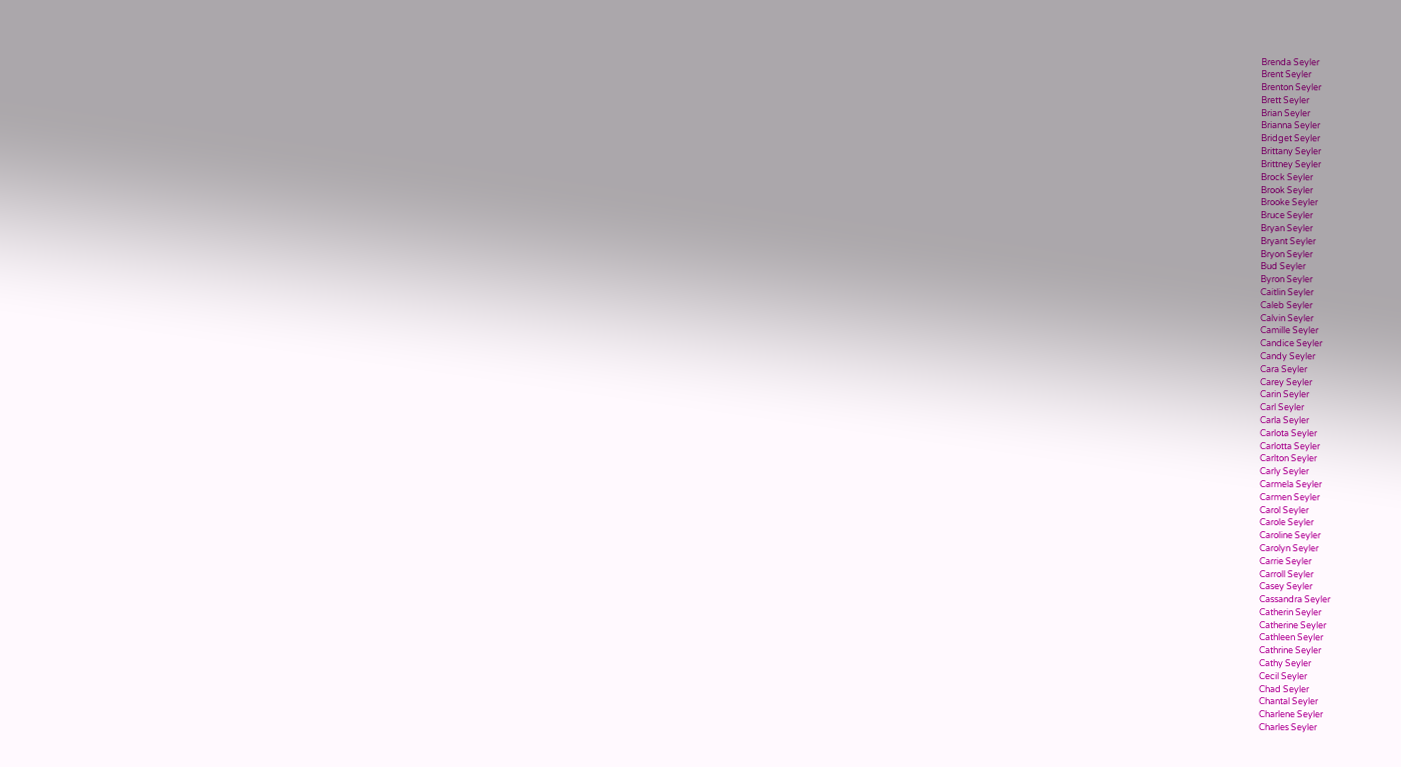Brenda Seyler
Brent Seyler
Brenton Seyler
Brett Seyler
Brian Seyler
Brianna Seyler
Bridget Seyler
Brittany Seyler
Brittney Seyler
Brock Seyler
Brook Seyler
Brooke Seyler
Bruce Seyler
Bryan Seyler
Bryant Seyler
Bryon Seyler
Bud Seyler
Byron Seyler
Caitlin Seyler
Caleb Seyler
Calvin Seyler
Camille Seyler
Candice Seyler
Candy Seyler
Cara Seyler
Carey Seyler
Carin Seyler
Carl Seyler
Carla Seyler
Carlota Seyler
Carlotta Seyler
Carlton Seyler
Carly Seyler
Carmela Seyler
Carmen Seyler
Carol Seyler
Carole Seyler
Caroline Seyler
Carolyn Seyler
Carrie Seyler
Carroll Seyler
Casey Seyler
Cassandra Seyler
Catherin Seyler
Catherine Seyler
Cathleen Seyler
Cathrine Seyler
Cathy Seyler
Cecil Seyler
Chad Seyler
Chantal Seyler
Charlene Seyler
Charles Seyler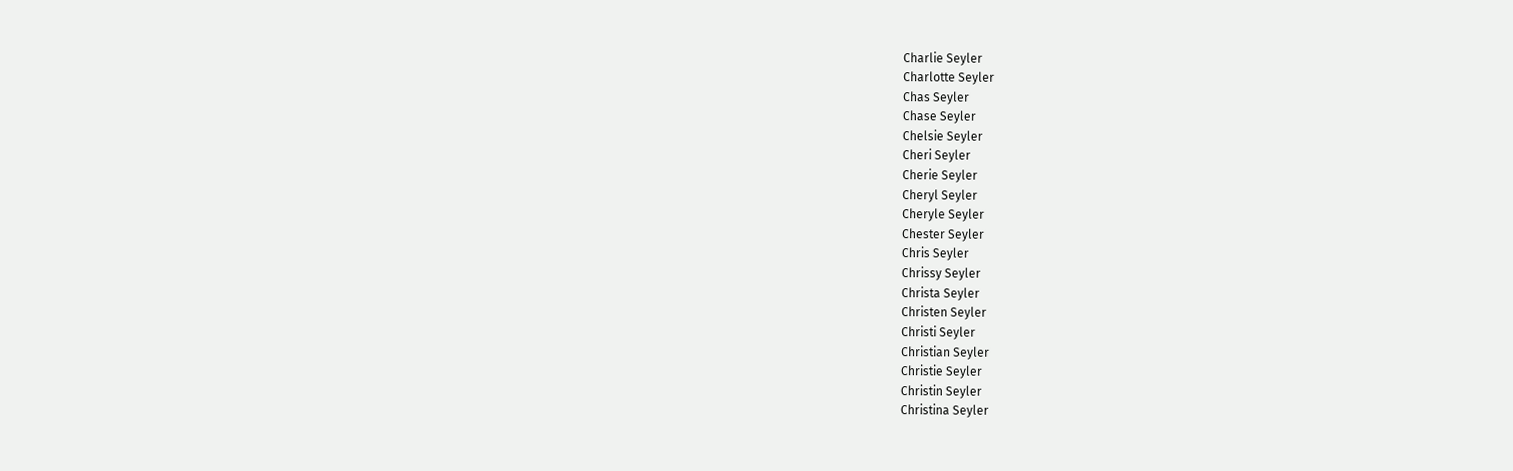Charlie Seyler
Charlotte Seyler
Chas Seyler
Chase Seyler
Chelsie Seyler
Cheri Seyler
Cherie Seyler
Cheryl Seyler
Cheryle Seyler
Chester Seyler
Chris Seyler
Chrissy Seyler
Christa Seyler
Christen Seyler
Christi Seyler
Christian Seyler
Christie Seyler
Christin Seyler
Christina Seyler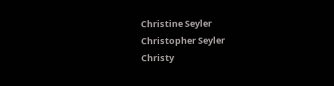Christine Seyler
Christopher Seyler
Christy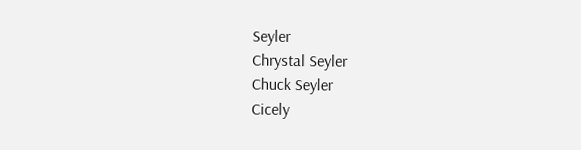Seyler
Chrystal Seyler
Chuck Seyler
Cicely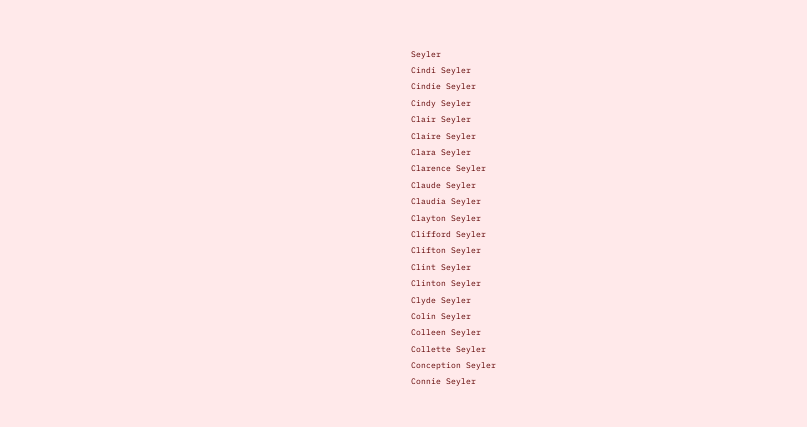Seyler
Cindi Seyler
Cindie Seyler
Cindy Seyler
Clair Seyler
Claire Seyler
Clara Seyler
Clarence Seyler
Claude Seyler
Claudia Seyler
Clayton Seyler
Clifford Seyler
Clifton Seyler
Clint Seyler
Clinton Seyler
Clyde Seyler
Colin Seyler
Colleen Seyler
Collette Seyler
Conception Seyler
Connie Seyler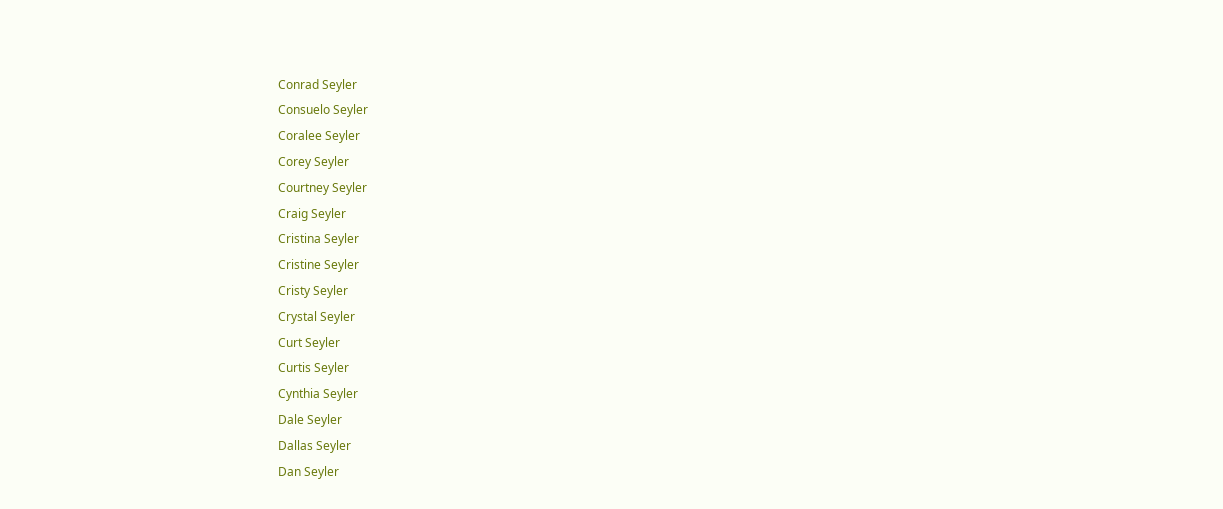Conrad Seyler
Consuelo Seyler
Coralee Seyler
Corey Seyler
Courtney Seyler
Craig Seyler
Cristina Seyler
Cristine Seyler
Cristy Seyler
Crystal Seyler
Curt Seyler
Curtis Seyler
Cynthia Seyler
Dale Seyler
Dallas Seyler
Dan Seyler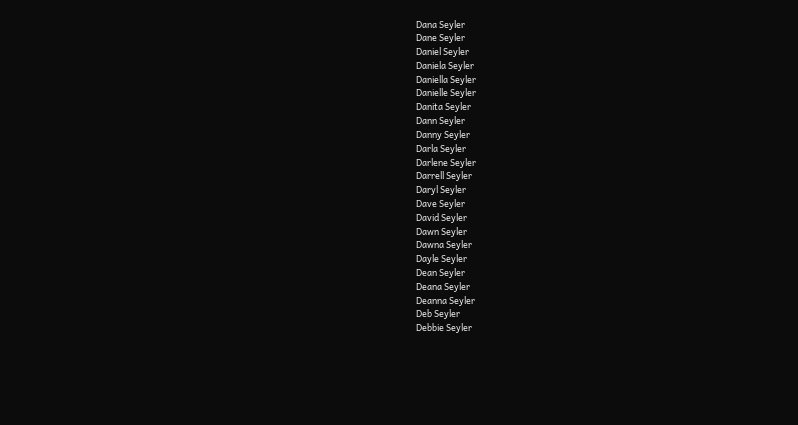Dana Seyler
Dane Seyler
Daniel Seyler
Daniela Seyler
Daniella Seyler
Danielle Seyler
Danita Seyler
Dann Seyler
Danny Seyler
Darla Seyler
Darlene Seyler
Darrell Seyler
Daryl Seyler
Dave Seyler
David Seyler
Dawn Seyler
Dawna Seyler
Dayle Seyler
Dean Seyler
Deana Seyler
Deanna Seyler
Deb Seyler
Debbie Seyler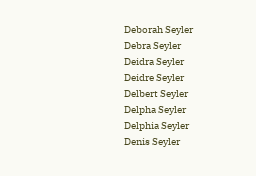Deborah Seyler
Debra Seyler
Deidra Seyler
Deidre Seyler
Delbert Seyler
Delpha Seyler
Delphia Seyler
Denis Seyler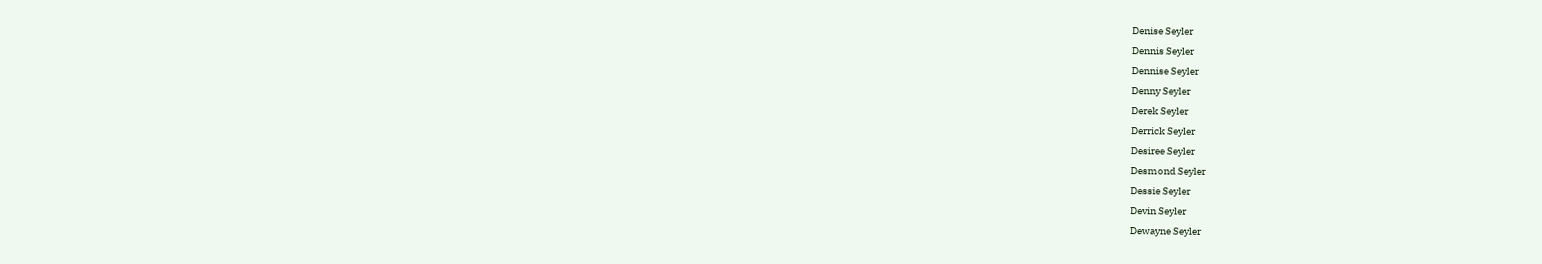Denise Seyler
Dennis Seyler
Dennise Seyler
Denny Seyler
Derek Seyler
Derrick Seyler
Desiree Seyler
Desmond Seyler
Dessie Seyler
Devin Seyler
Dewayne Seyler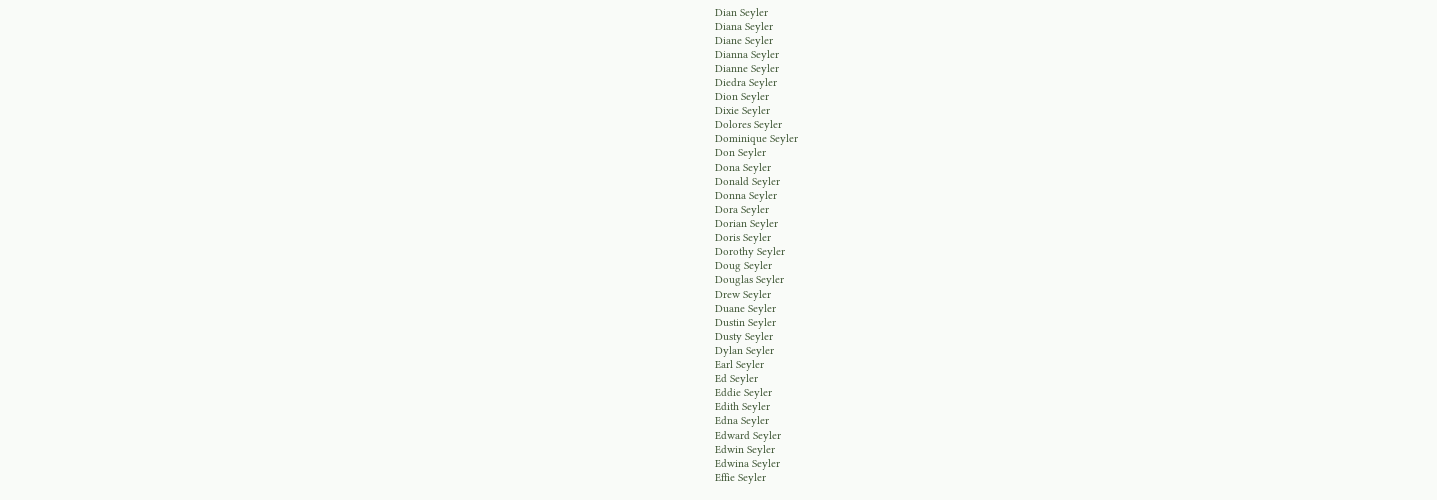Dian Seyler
Diana Seyler
Diane Seyler
Dianna Seyler
Dianne Seyler
Diedra Seyler
Dion Seyler
Dixie Seyler
Dolores Seyler
Dominique Seyler
Don Seyler
Dona Seyler
Donald Seyler
Donna Seyler
Dora Seyler
Dorian Seyler
Doris Seyler
Dorothy Seyler
Doug Seyler
Douglas Seyler
Drew Seyler
Duane Seyler
Dustin Seyler
Dusty Seyler
Dylan Seyler
Earl Seyler
Ed Seyler
Eddie Seyler
Edith Seyler
Edna Seyler
Edward Seyler
Edwin Seyler
Edwina Seyler
Effie Seyler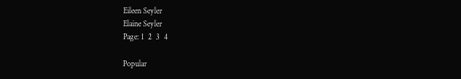Eileen Seyler
Elaine Seyler
Page: 1  2  3  4

Popular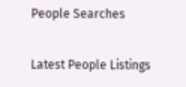People Searches

Latest People Listings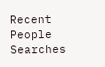Recent People Searches